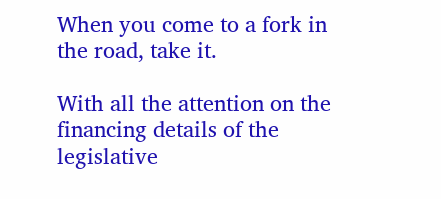When you come to a fork in the road, take it.

With all the attention on the financing details of the legislative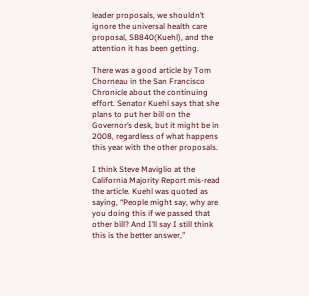leader proposals, we shouldn’t ignore the universal health care proposal, SB840(Kuehl), and the attention it has been getting.

There was a good article by Tom Chorneau in the San Francisco Chronicle about the continuing effort. Senator Kuehl says that she plans to put her bill on the Governor’s desk, but it might be in 2008, regardless of what happens this year with the other proposals.

I think Steve Maviglio at the California Majority Report mis-read the article. Kuehl was quoted as saying, “People might say, why are you doing this if we passed that other bill? And I’ll say I still think this is the better answer,”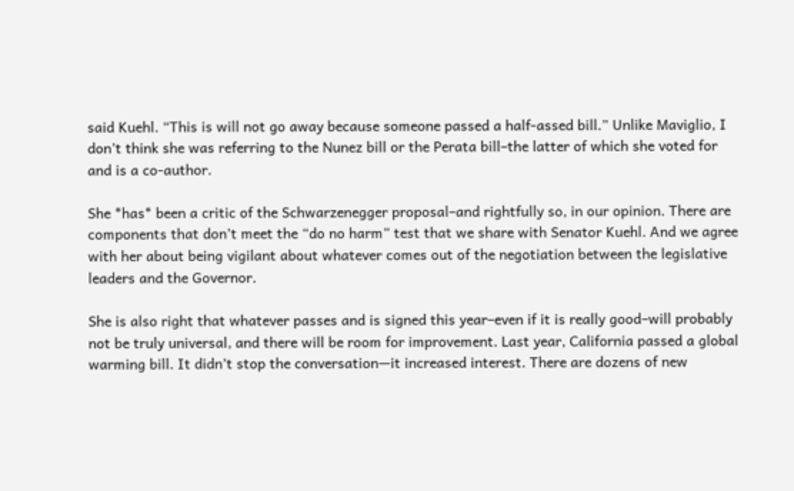said Kuehl. “This is will not go away because someone passed a half-assed bill.” Unlike Maviglio, I don’t think she was referring to the Nunez bill or the Perata bill–the latter of which she voted for and is a co-author.

She *has* been a critic of the Schwarzenegger proposal–and rightfully so, in our opinion. There are components that don’t meet the “do no harm” test that we share with Senator Kuehl. And we agree with her about being vigilant about whatever comes out of the negotiation between the legislative leaders and the Governor.

She is also right that whatever passes and is signed this year–even if it is really good–will probably not be truly universal, and there will be room for improvement. Last year, California passed a global warming bill. It didn’t stop the conversation—it increased interest. There are dozens of new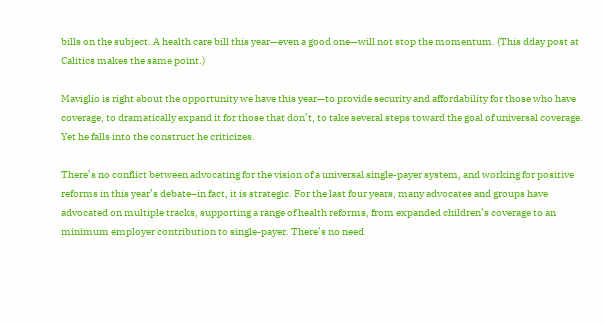bills on the subject. A health care bill this year—even a good one—will not stop the momentum. (This dday post at Calitics makes the same point.)

Maviglio is right about the opportunity we have this year—to provide security and affordability for those who have coverage, to dramatically expand it for those that don’t, to take several steps toward the goal of universal coverage. Yet he falls into the construct he criticizes.

There’s no conflict between advocating for the vision of a universal single-payer system, and working for positive reforms in this year’s debate–in fact, it is strategic. For the last four years, many advocates and groups have advocated on multiple tracks, supporting a range of health reforms, from expanded children’s coverage to an minimum employer contribution to single-payer. There’s no need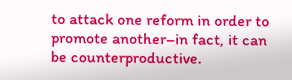to attack one reform in order to promote another–in fact, it can be counterproductive.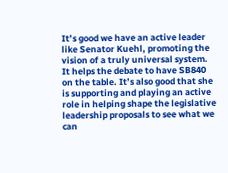It’s good we have an active leader like Senator Kuehl, promoting the vision of a truly universal system. It helps the debate to have SB840 on the table. It’s also good that she is supporting and playing an active role in helping shape the legislative leadership proposals to see what we can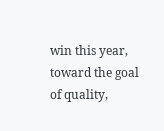win this year, toward the goal of quality,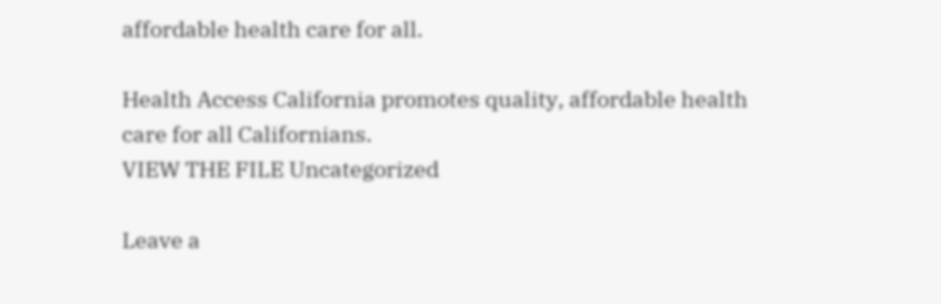affordable health care for all.

Health Access California promotes quality, affordable health care for all Californians.
VIEW THE FILE Uncategorized

Leave a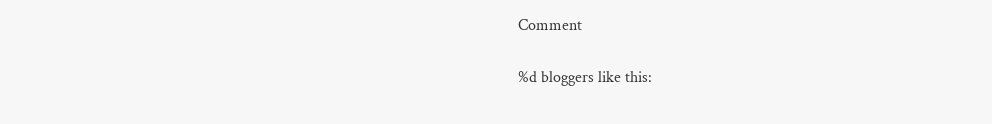Comment

%d bloggers like this: